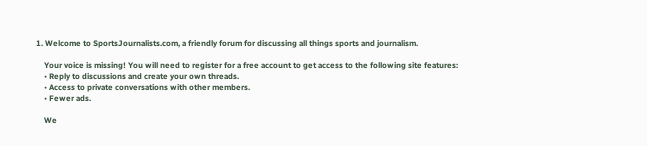1. Welcome to SportsJournalists.com, a friendly forum for discussing all things sports and journalism.

    Your voice is missing! You will need to register for a free account to get access to the following site features:
    • Reply to discussions and create your own threads.
    • Access to private conversations with other members.
    • Fewer ads.

    We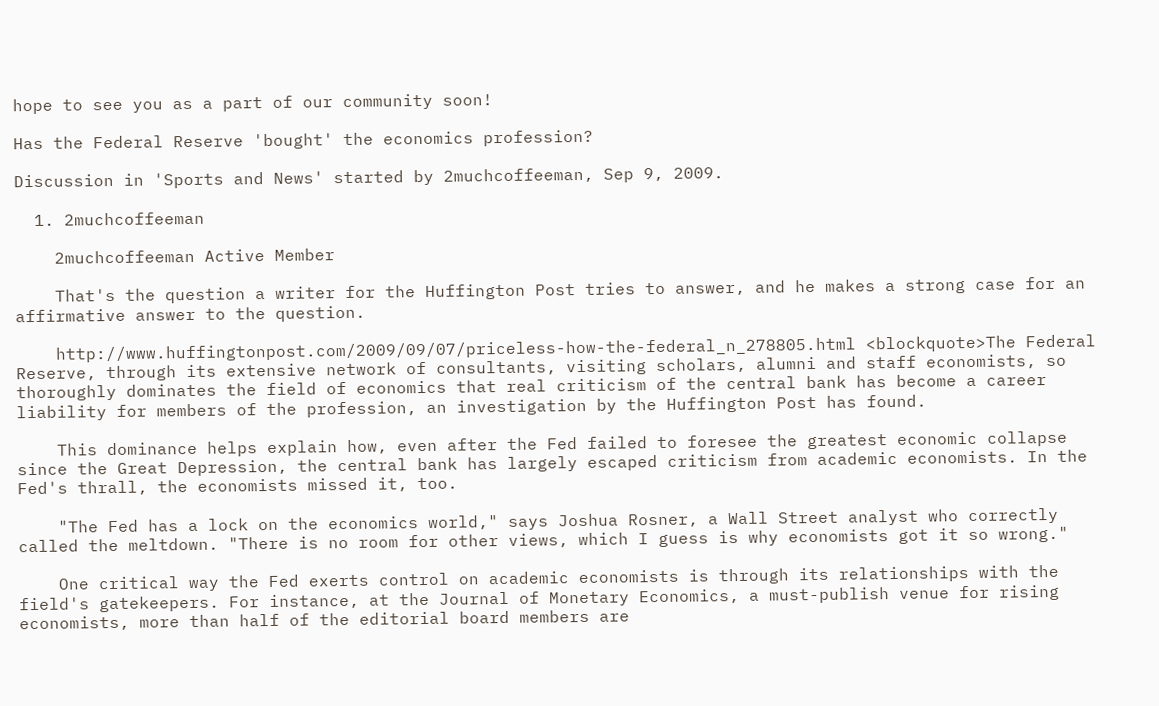hope to see you as a part of our community soon!

Has the Federal Reserve 'bought' the economics profession?

Discussion in 'Sports and News' started by 2muchcoffeeman, Sep 9, 2009.

  1. 2muchcoffeeman

    2muchcoffeeman Active Member

    That's the question a writer for the Huffington Post tries to answer, and he makes a strong case for an affirmative answer to the question.

    http://www.huffingtonpost.com/2009/09/07/priceless-how-the-federal_n_278805.html <blockquote>The Federal Reserve, through its extensive network of consultants, visiting scholars, alumni and staff economists, so thoroughly dominates the field of economics that real criticism of the central bank has become a career liability for members of the profession, an investigation by the Huffington Post has found.

    This dominance helps explain how, even after the Fed failed to foresee the greatest economic collapse since the Great Depression, the central bank has largely escaped criticism from academic economists. In the Fed's thrall, the economists missed it, too.

    "The Fed has a lock on the economics world," says Joshua Rosner, a Wall Street analyst who correctly called the meltdown. "There is no room for other views, which I guess is why economists got it so wrong."

    One critical way the Fed exerts control on academic economists is through its relationships with the field's gatekeepers. For instance, at the Journal of Monetary Economics, a must-publish venue for rising economists, more than half of the editorial board members are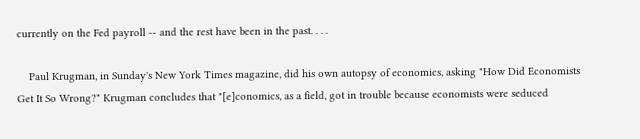currently on the Fed payroll -- and the rest have been in the past. . . .

    Paul Krugman, in Sunday's New York Times magazine, did his own autopsy of economics, asking "How Did Economists Get It So Wrong?" Krugman concludes that "[e]conomics, as a field, got in trouble because economists were seduced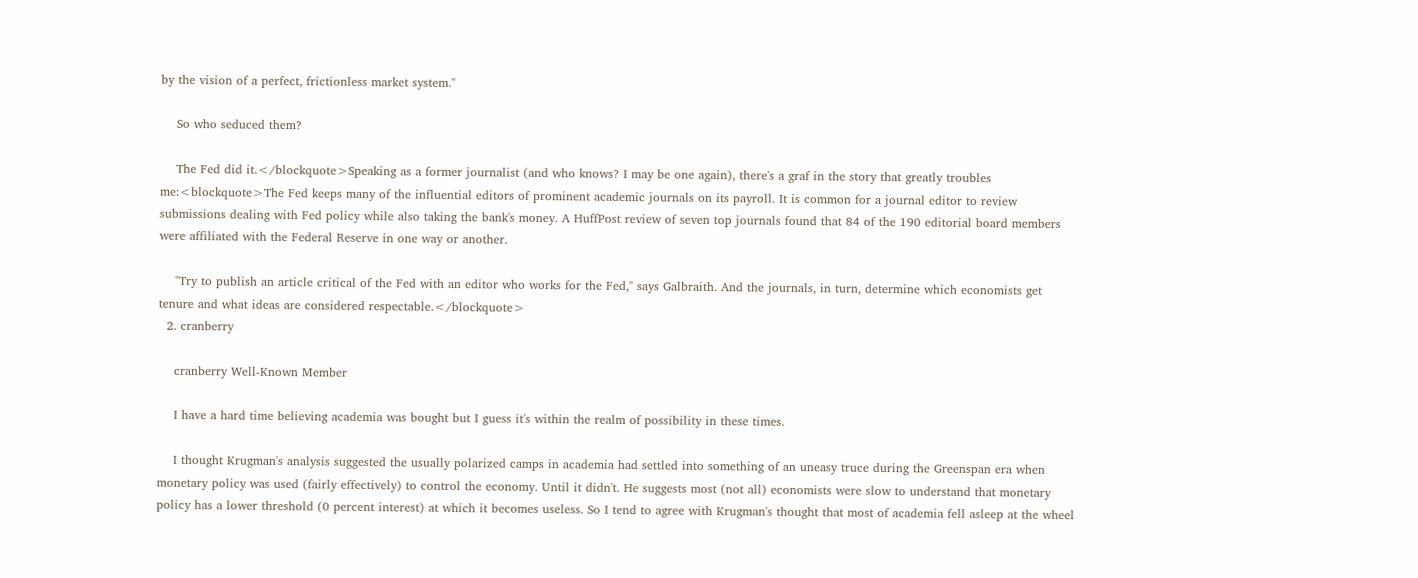by the vision of a perfect, frictionless market system."

    So who seduced them?

    The Fed did it.</blockquote>Speaking as a former journalist (and who knows? I may be one again), there's a graf in the story that greatly troubles me:<blockquote>The Fed keeps many of the influential editors of prominent academic journals on its payroll. It is common for a journal editor to review submissions dealing with Fed policy while also taking the bank's money. A HuffPost review of seven top journals found that 84 of the 190 editorial board members were affiliated with the Federal Reserve in one way or another.

    "Try to publish an article critical of the Fed with an editor who works for the Fed," says Galbraith. And the journals, in turn, determine which economists get tenure and what ideas are considered respectable.</blockquote>
  2. cranberry

    cranberry Well-Known Member

    I have a hard time believing academia was bought but I guess it's within the realm of possibility in these times.

    I thought Krugman's analysis suggested the usually polarized camps in academia had settled into something of an uneasy truce during the Greenspan era when monetary policy was used (fairly effectively) to control the economy. Until it didn't. He suggests most (not all) economists were slow to understand that monetary policy has a lower threshold (0 percent interest) at which it becomes useless. So I tend to agree with Krugman's thought that most of academia fell asleep at the wheel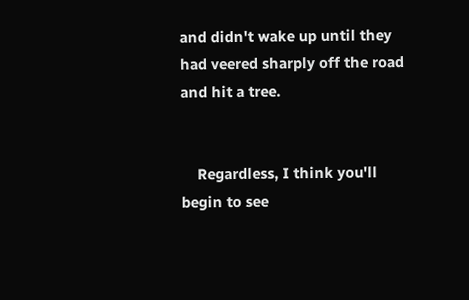and didn't wake up until they had veered sharply off the road and hit a tree.


    Regardless, I think you'll begin to see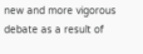new and more vigorous debate as a result of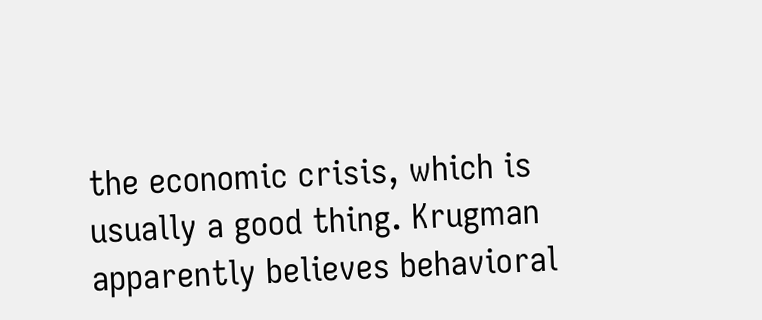the economic crisis, which is usually a good thing. Krugman apparently believes behavioral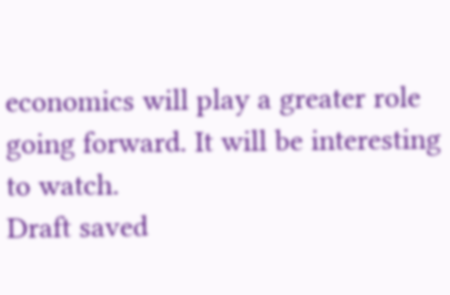economics will play a greater role going forward. It will be interesting to watch.
Draft saved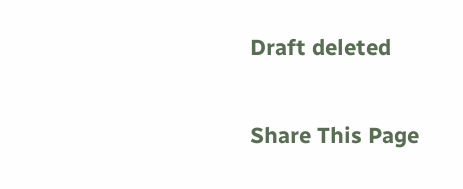Draft deleted

Share This Page